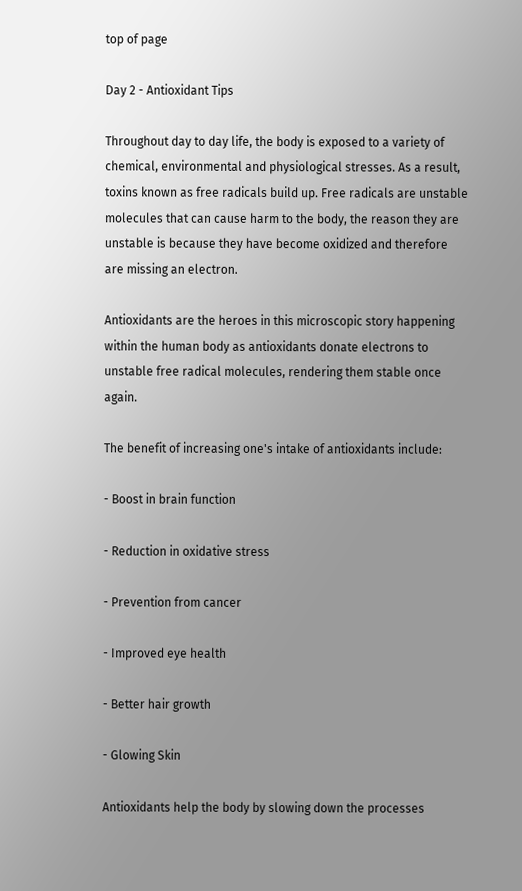top of page

Day 2 - Antioxidant Tips

Throughout day to day life, the body is exposed to a variety of chemical, environmental and physiological stresses. As a result, toxins known as free radicals build up. Free radicals are unstable molecules that can cause harm to the body, the reason they are unstable is because they have become oxidized and therefore are missing an electron.

Antioxidants are the heroes in this microscopic story happening within the human body as antioxidants donate electrons to unstable free radical molecules, rendering them stable once again.

The benefit of increasing one's intake of antioxidants include:

- Boost in brain function

- Reduction in oxidative stress

- Prevention from cancer

- Improved eye health

- Better hair growth

- Glowing Skin

Antioxidants help the body by slowing down the processes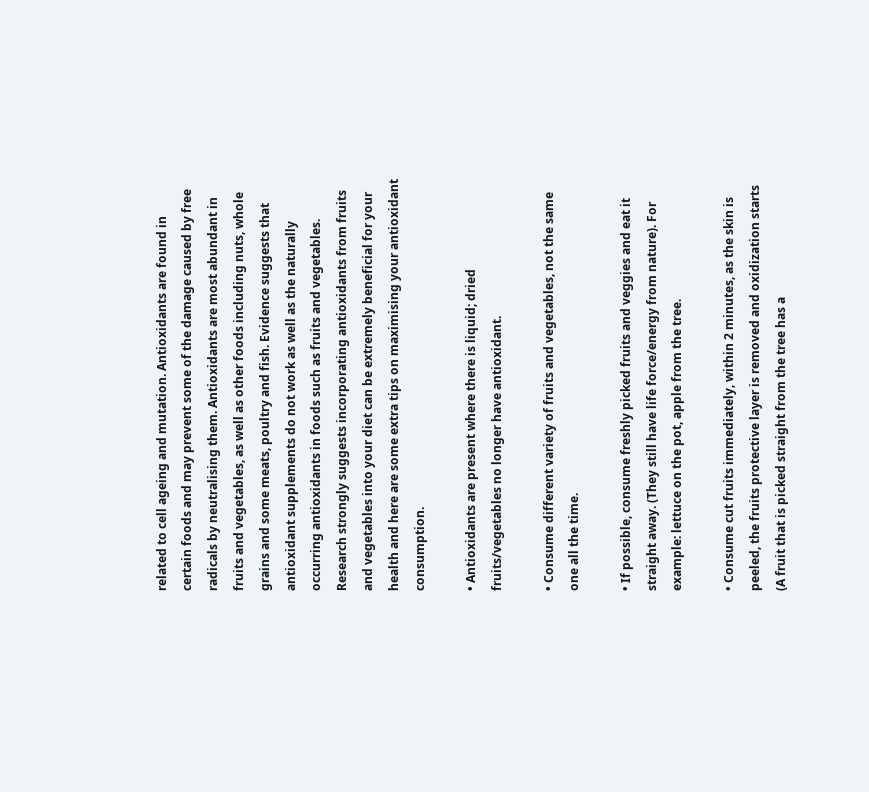related to cell ageing and mutation. Antioxidants are found in certain foods and may prevent some of the damage caused by free radicals by neutralising them. Antioxidants are most abundant in fruits and vegetables, as well as other foods including nuts, whole grains and some meats, poultry and fish. Evidence suggests that antioxidant supplements do not work as well as the naturally occurring antioxidants in foods such as fruits and vegetables. Research strongly suggests incorporating antioxidants from fruits and vegetables into your diet can be extremely beneficial for your health and here are some extra tips on maximising your antioxidant consumption.

• Antioxidants are present where there is liquid; dried fruits/vegetables no longer have antioxidant.

• Consume different variety of fruits and vegetables, not the same one all the time.

• If possible, consume freshly picked fruits and veggies and eat it straight away. (They still have life force/energy from nature). For example: lettuce on the pot, apple from the tree.

• Consume cut fruits immediately, within 2 minutes, as the skin is peeled, the fruits protective layer is removed and oxidization starts (A fruit that is picked straight from the tree has a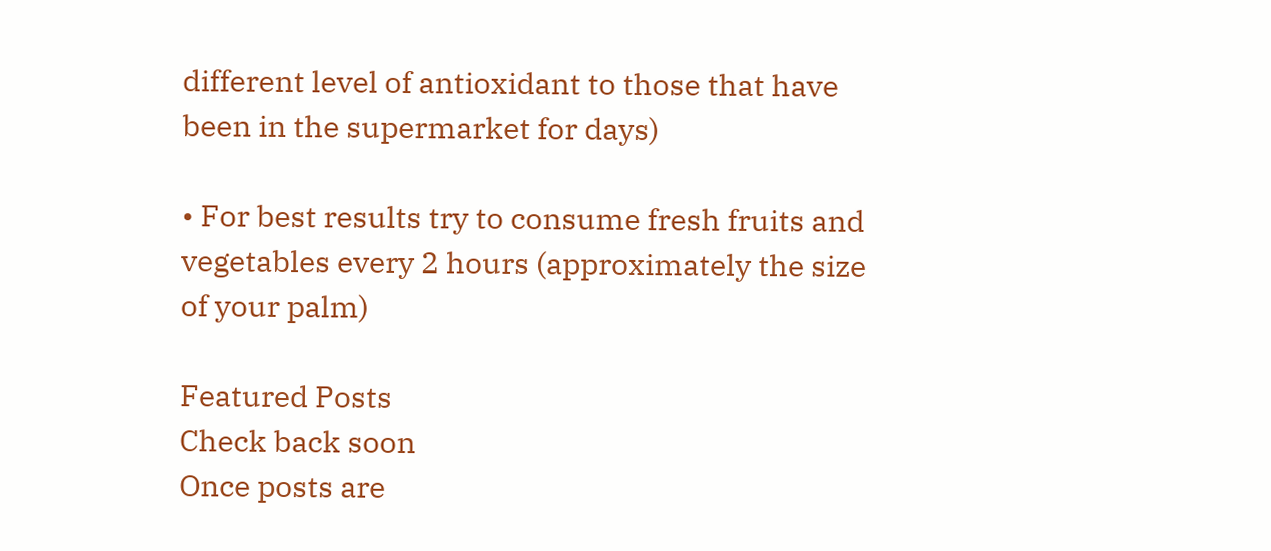different level of antioxidant to those that have been in the supermarket for days)

• For best results try to consume fresh fruits and vegetables every 2 hours (approximately the size of your palm)

Featured Posts
Check back soon
Once posts are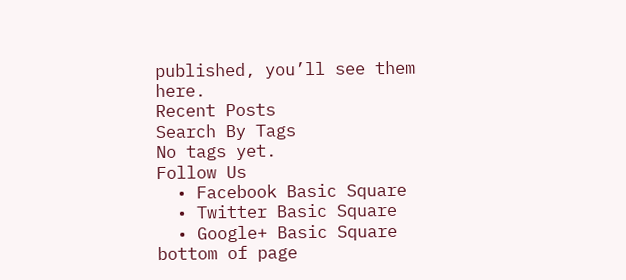published, you’ll see them here.
Recent Posts
Search By Tags
No tags yet.
Follow Us
  • Facebook Basic Square
  • Twitter Basic Square
  • Google+ Basic Square
bottom of page